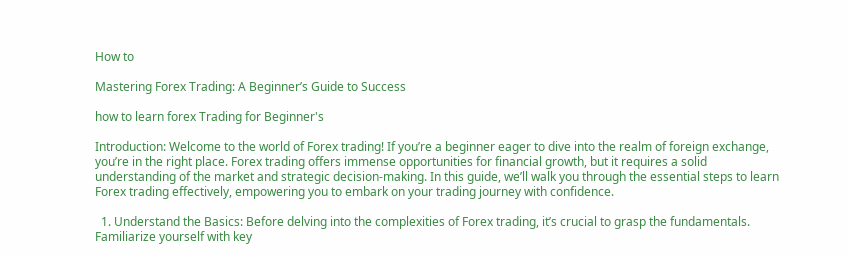How to

Mastering Forex Trading: A Beginner’s Guide to Success

how to learn forex Trading for Beginner's

Introduction: Welcome to the world of Forex trading! If you’re a beginner eager to dive into the realm of foreign exchange, you’re in the right place. Forex trading offers immense opportunities for financial growth, but it requires a solid understanding of the market and strategic decision-making. In this guide, we’ll walk you through the essential steps to learn Forex trading effectively, empowering you to embark on your trading journey with confidence.

  1. Understand the Basics: Before delving into the complexities of Forex trading, it’s crucial to grasp the fundamentals. Familiarize yourself with key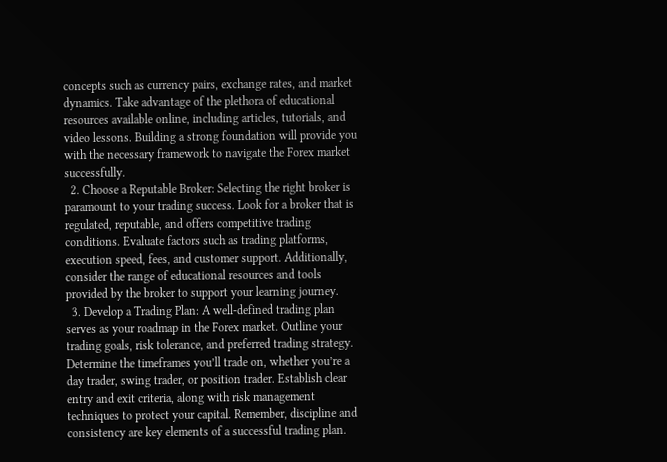concepts such as currency pairs, exchange rates, and market dynamics. Take advantage of the plethora of educational resources available online, including articles, tutorials, and video lessons. Building a strong foundation will provide you with the necessary framework to navigate the Forex market successfully.
  2. Choose a Reputable Broker: Selecting the right broker is paramount to your trading success. Look for a broker that is regulated, reputable, and offers competitive trading conditions. Evaluate factors such as trading platforms, execution speed, fees, and customer support. Additionally, consider the range of educational resources and tools provided by the broker to support your learning journey.
  3. Develop a Trading Plan: A well-defined trading plan serves as your roadmap in the Forex market. Outline your trading goals, risk tolerance, and preferred trading strategy. Determine the timeframes you’ll trade on, whether you’re a day trader, swing trader, or position trader. Establish clear entry and exit criteria, along with risk management techniques to protect your capital. Remember, discipline and consistency are key elements of a successful trading plan.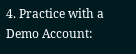4. Practice with a Demo Account: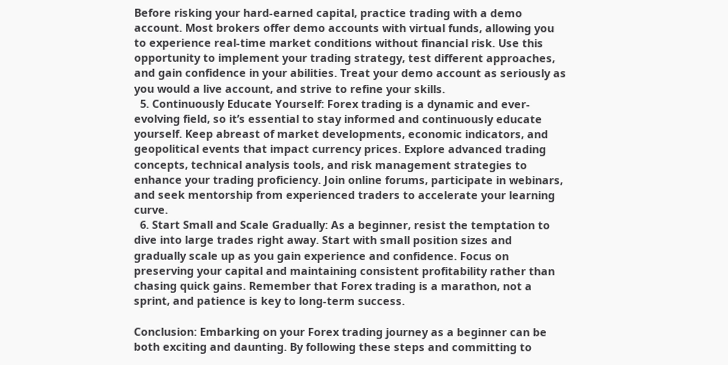Before risking your hard-earned capital, practice trading with a demo account. Most brokers offer demo accounts with virtual funds, allowing you to experience real-time market conditions without financial risk. Use this opportunity to implement your trading strategy, test different approaches, and gain confidence in your abilities. Treat your demo account as seriously as you would a live account, and strive to refine your skills.
  5. Continuously Educate Yourself: Forex trading is a dynamic and ever-evolving field, so it’s essential to stay informed and continuously educate yourself. Keep abreast of market developments, economic indicators, and geopolitical events that impact currency prices. Explore advanced trading concepts, technical analysis tools, and risk management strategies to enhance your trading proficiency. Join online forums, participate in webinars, and seek mentorship from experienced traders to accelerate your learning curve.
  6. Start Small and Scale Gradually: As a beginner, resist the temptation to dive into large trades right away. Start with small position sizes and gradually scale up as you gain experience and confidence. Focus on preserving your capital and maintaining consistent profitability rather than chasing quick gains. Remember that Forex trading is a marathon, not a sprint, and patience is key to long-term success.

Conclusion: Embarking on your Forex trading journey as a beginner can be both exciting and daunting. By following these steps and committing to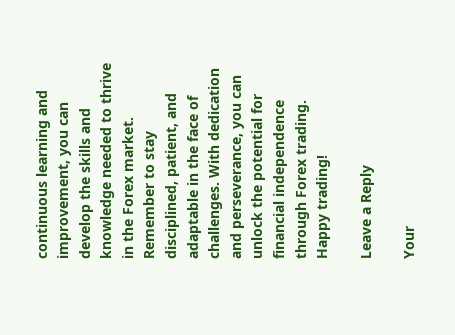continuous learning and improvement, you can develop the skills and knowledge needed to thrive in the Forex market. Remember to stay disciplined, patient, and adaptable in the face of challenges. With dedication and perseverance, you can unlock the potential for financial independence through Forex trading. Happy trading!

Leave a Reply

Your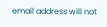email address will not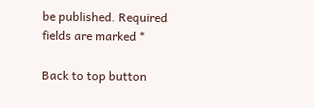be published. Required fields are marked *

Back to top button